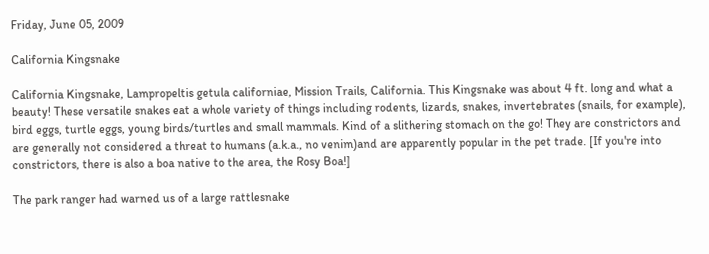Friday, June 05, 2009

California Kingsnake

California Kingsnake, Lampropeltis getula californiae, Mission Trails, California. This Kingsnake was about 4 ft. long and what a beauty! These versatile snakes eat a whole variety of things including rodents, lizards, snakes, invertebrates (snails, for example), bird eggs, turtle eggs, young birds/turtles and small mammals. Kind of a slithering stomach on the go! They are constrictors and are generally not considered a threat to humans (a.k.a., no venim)and are apparently popular in the pet trade. [If you're into constrictors, there is also a boa native to the area, the Rosy Boa!]

The park ranger had warned us of a large rattlesnake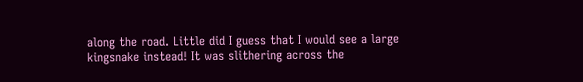along the road. Little did I guess that I would see a large kingsnake instead! It was slithering across the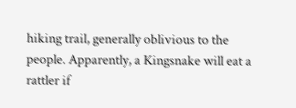hiking trail, generally oblivious to the people. Apparently, a Kingsnake will eat a rattler if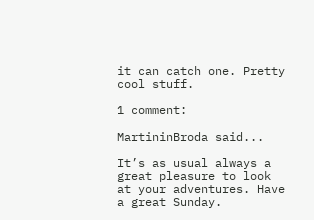it can catch one. Pretty cool stuff.

1 comment:

MartininBroda said...

It’s as usual always a great pleasure to look at your adventures. Have a great Sunday.